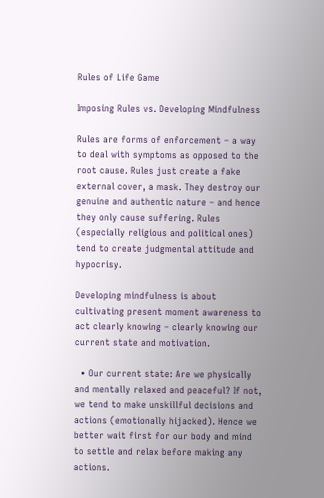Rules of Life Game

Imposing Rules vs. Developing Mindfulness

Rules are forms of enforcement – a way to deal with symptoms as opposed to the root cause. Rules just create a fake external cover, a mask. They destroy our genuine and authentic nature – and hence they only cause suffering. Rules (especially religious and political ones) tend to create judgmental attitude and hypocrisy.

Developing mindfulness is about cultivating present moment awareness to act clearly knowing – clearly knowing our current state and motivation.

  • Our current state: Are we physically and mentally relaxed and peaceful? If not, we tend to make unskillful decisions and actions (emotionally hijacked). Hence we better wait first for our body and mind to settle and relax before making any actions.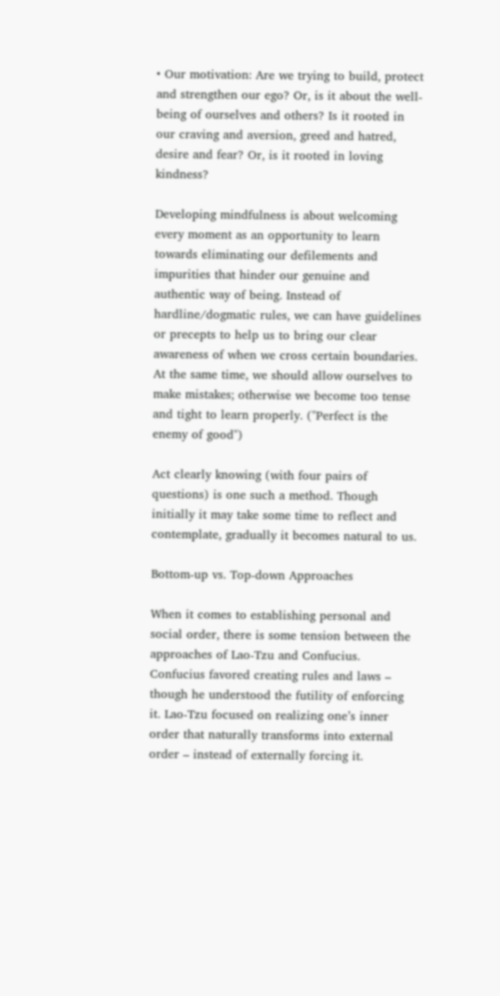• Our motivation: Are we trying to build, protect and strengthen our ego? Or, is it about the well-being of ourselves and others? Is it rooted in our craving and aversion, greed and hatred, desire and fear? Or, is it rooted in loving kindness?

Developing mindfulness is about welcoming every moment as an opportunity to learn towards eliminating our defilements and impurities that hinder our genuine and authentic way of being. Instead of hardline/dogmatic rules, we can have guidelines or precepts to help us to bring our clear awareness of when we cross certain boundaries. At the same time, we should allow ourselves to make mistakes; otherwise we become too tense and tight to learn properly. ("Perfect is the enemy of good")

Act clearly knowing (with four pairs of questions) is one such a method. Though initially it may take some time to reflect and contemplate, gradually it becomes natural to us.

Bottom-up vs. Top-down Approaches

When it comes to establishing personal and social order, there is some tension between the approaches of Lao-Tzu and Confucius. Confucius favored creating rules and laws – though he understood the futility of enforcing it. Lao-Tzu focused on realizing one’s inner order that naturally transforms into external order – instead of externally forcing it.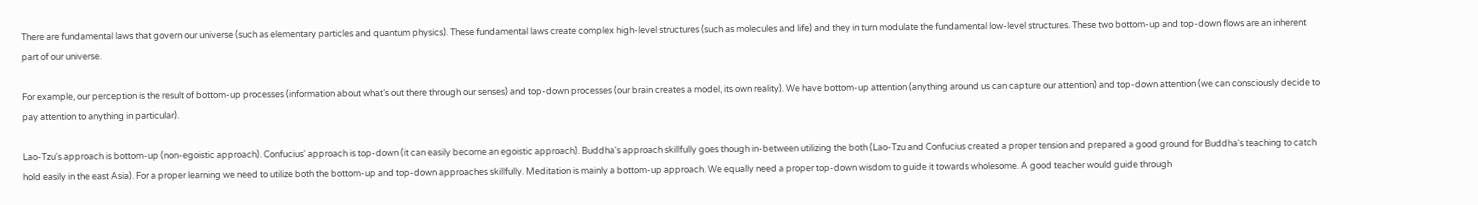There are fundamental laws that govern our universe (such as elementary particles and quantum physics). These fundamental laws create complex high-level structures (such as molecules and life) and they in turn modulate the fundamental low-level structures. These two bottom-up and top-down flows are an inherent part of our universe.

For example, our perception is the result of bottom-up processes (information about what’s out there through our senses) and top-down processes (our brain creates a model, its own reality). We have bottom-up attention (anything around us can capture our attention) and top-down attention (we can consciously decide to pay attention to anything in particular).

Lao-Tzu's approach is bottom-up (non-egoistic approach). Confucius' approach is top-down (it can easily become an egoistic approach). Buddha's approach skillfully goes though in-between utilizing the both (Lao-Tzu and Confucius created a proper tension and prepared a good ground for Buddha's teaching to catch hold easily in the east Asia). For a proper learning we need to utilize both the bottom-up and top-down approaches skillfully. Meditation is mainly a bottom-up approach. We equally need a proper top-down wisdom to guide it towards wholesome. A good teacher would guide through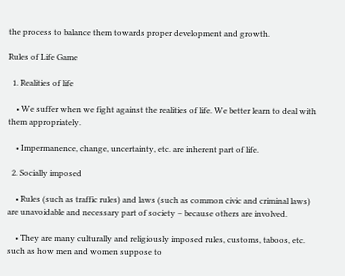the process to balance them towards proper development and growth.

Rules of Life Game

  1. Realities of life

    • We suffer when we fight against the realities of life. We better learn to deal with them appropriately.

    • Impermanence, change, uncertainty, etc. are inherent part of life.

  2. Socially imposed

    • Rules (such as traffic rules) and laws (such as common civic and criminal laws) are unavoidable and necessary part of society – because others are involved.

    • They are many culturally and religiously imposed rules, customs, taboos, etc. such as how men and women suppose to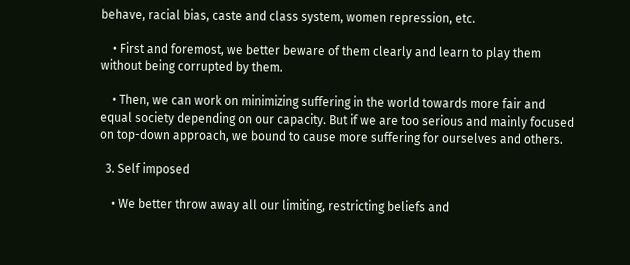behave, racial bias, caste and class system, women repression, etc.

    • First and foremost, we better beware of them clearly and learn to play them without being corrupted by them.

    • Then, we can work on minimizing suffering in the world towards more fair and equal society depending on our capacity. But if we are too serious and mainly focused on top-down approach, we bound to cause more suffering for ourselves and others.

  3. Self imposed

    • We better throw away all our limiting, restricting beliefs and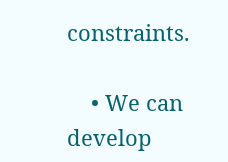constraints.

    • We can develop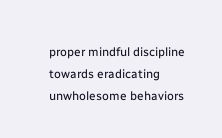proper mindful discipline towards eradicating unwholesome behaviors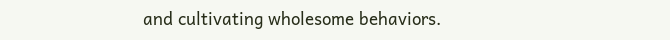and cultivating wholesome behaviors.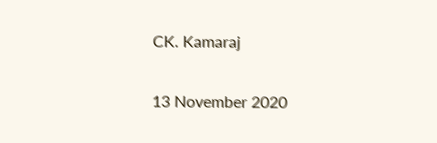CK. Kamaraj

13 November 2020